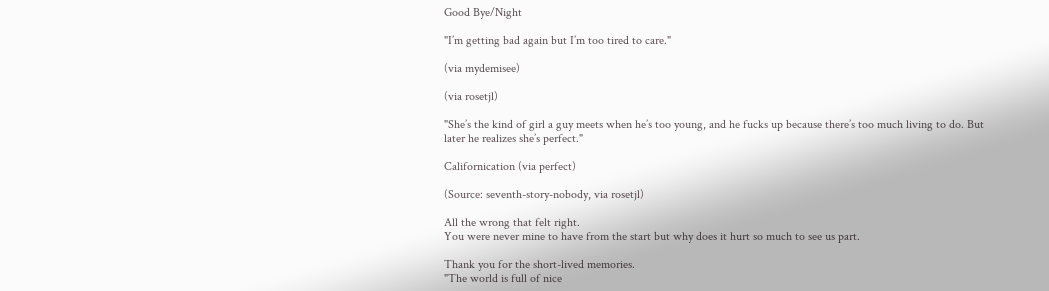Good Bye/Night

"I’m getting bad again but I’m too tired to care."

(via mydemisee)

(via rosetjl)

"She’s the kind of girl a guy meets when he’s too young, and he fucks up because there’s too much living to do. But later he realizes she’s perfect."

Californication (via perfect)

(Source: seventh-story-nobody, via rosetjl)

All the wrong that felt right.
You were never mine to have from the start but why does it hurt so much to see us part.

Thank you for the short-lived memories.
"The world is full of nice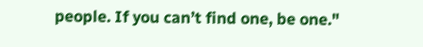people. If you can’t find one, be one."